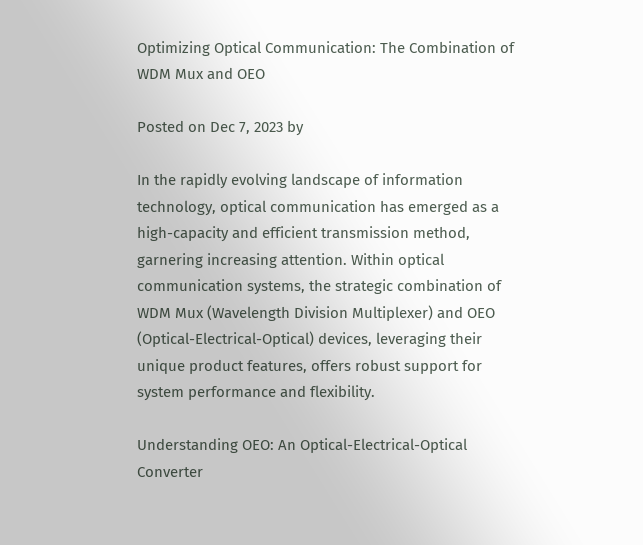Optimizing Optical Communication: The Combination of WDM Mux and OEO

Posted on Dec 7, 2023 by

In the rapidly evolving landscape of information technology, optical communication has emerged as a high-capacity and efficient transmission method, garnering increasing attention. Within optical communication systems, the strategic combination of WDM Mux (Wavelength Division Multiplexer) and OEO (Optical-Electrical-Optical) devices, leveraging their unique product features, offers robust support for system performance and flexibility.

Understanding OEO: An Optical-Electrical-Optical Converter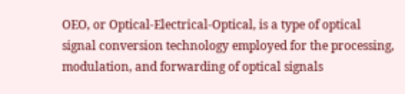OEO, or Optical-Electrical-Optical, is a type of optical signal conversion technology employed for the processing, modulation, and forwarding of optical signals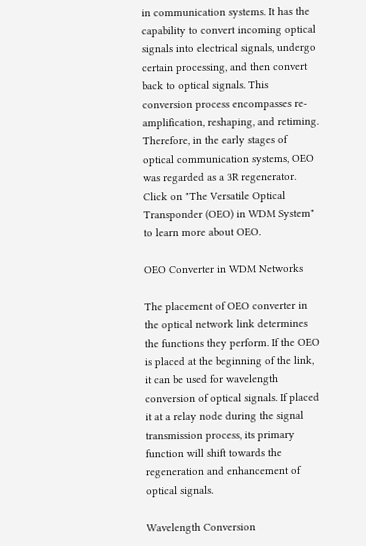in communication systems. It has the capability to convert incoming optical signals into electrical signals, undergo certain processing, and then convert back to optical signals. This conversion process encompasses re-amplification, reshaping, and retiming. Therefore, in the early stages of optical communication systems, OEO was regarded as a 3R regenerator. Click on "The Versatile Optical Transponder (OEO) in WDM System" to learn more about OEO.

OEO Converter in WDM Networks

The placement of OEO converter in the optical network link determines the functions they perform. If the OEO is placed at the beginning of the link, it can be used for wavelength conversion of optical signals. If placed it at a relay node during the signal transmission process, its primary function will shift towards the regeneration and enhancement of optical signals.

Wavelength Conversion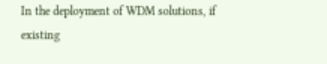In the deployment of WDM solutions, if existing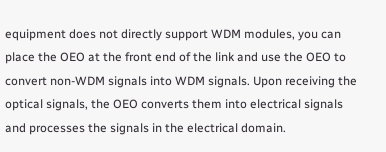equipment does not directly support WDM modules, you can place the OEO at the front end of the link and use the OEO to convert non-WDM signals into WDM signals. Upon receiving the optical signals, the OEO converts them into electrical signals and processes the signals in the electrical domain.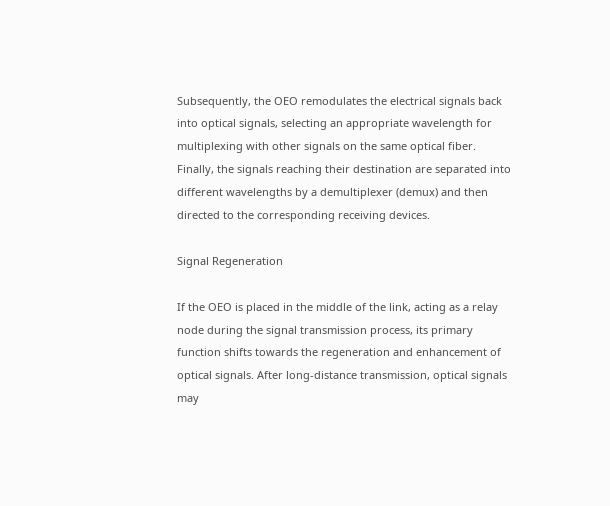Subsequently, the OEO remodulates the electrical signals back into optical signals, selecting an appropriate wavelength for multiplexing with other signals on the same optical fiber. Finally, the signals reaching their destination are separated into different wavelengths by a demultiplexer (demux) and then directed to the corresponding receiving devices.

Signal Regeneration

If the OEO is placed in the middle of the link, acting as a relay node during the signal transmission process, its primary function shifts towards the regeneration and enhancement of optical signals. After long-distance transmission, optical signals may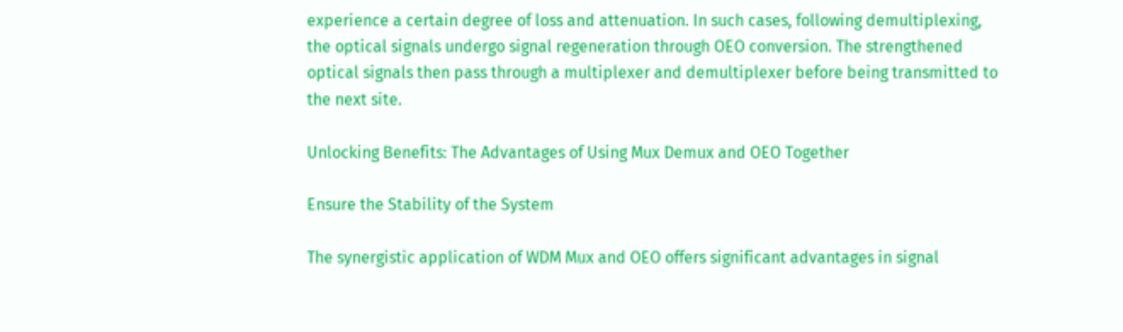experience a certain degree of loss and attenuation. In such cases, following demultiplexing, the optical signals undergo signal regeneration through OEO conversion. The strengthened optical signals then pass through a multiplexer and demultiplexer before being transmitted to the next site.

Unlocking Benefits: The Advantages of Using Mux Demux and OEO Together

Ensure the Stability of the System

The synergistic application of WDM Mux and OEO offers significant advantages in signal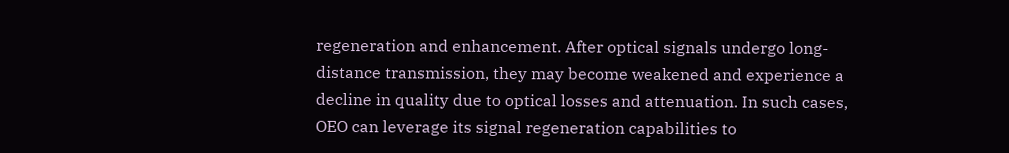regeneration and enhancement. After optical signals undergo long-distance transmission, they may become weakened and experience a decline in quality due to optical losses and attenuation. In such cases, OEO can leverage its signal regeneration capabilities to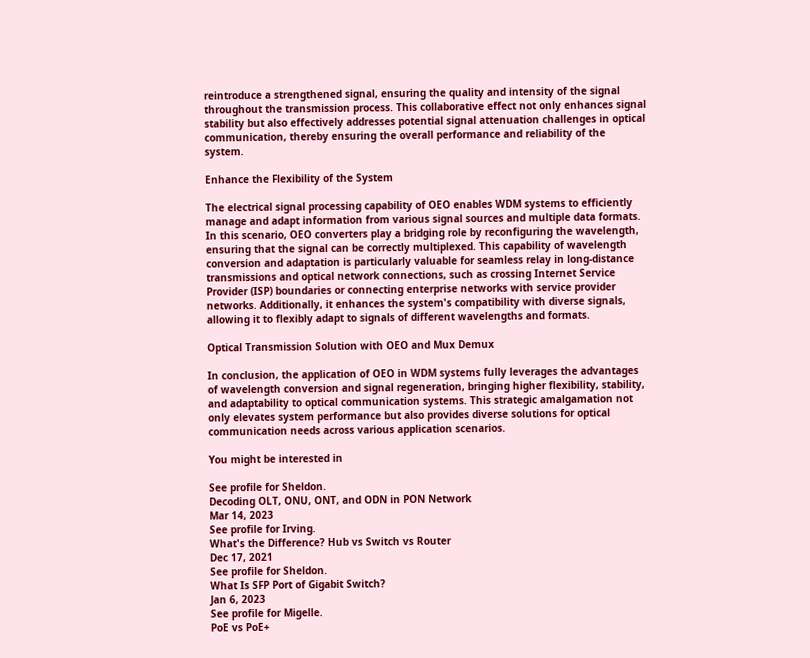reintroduce a strengthened signal, ensuring the quality and intensity of the signal throughout the transmission process. This collaborative effect not only enhances signal stability but also effectively addresses potential signal attenuation challenges in optical communication, thereby ensuring the overall performance and reliability of the system.

Enhance the Flexibility of the System

The electrical signal processing capability of OEO enables WDM systems to efficiently manage and adapt information from various signal sources and multiple data formats. In this scenario, OEO converters play a bridging role by reconfiguring the wavelength, ensuring that the signal can be correctly multiplexed. This capability of wavelength conversion and adaptation is particularly valuable for seamless relay in long-distance transmissions and optical network connections, such as crossing Internet Service Provider (ISP) boundaries or connecting enterprise networks with service provider networks. Additionally, it enhances the system's compatibility with diverse signals, allowing it to flexibly adapt to signals of different wavelengths and formats.

Optical Transmission Solution with OEO and Mux Demux

In conclusion, the application of OEO in WDM systems fully leverages the advantages of wavelength conversion and signal regeneration, bringing higher flexibility, stability, and adaptability to optical communication systems. This strategic amalgamation not only elevates system performance but also provides diverse solutions for optical communication needs across various application scenarios.

You might be interested in

See profile for Sheldon.
Decoding OLT, ONU, ONT, and ODN in PON Network
Mar 14, 2023
See profile for Irving.
What's the Difference? Hub vs Switch vs Router
Dec 17, 2021
See profile for Sheldon.
What Is SFP Port of Gigabit Switch?
Jan 6, 2023
See profile for Migelle.
PoE vs PoE+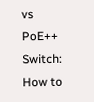vs PoE++ Switch: How to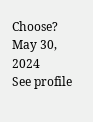Choose?
May 30, 2024
See profile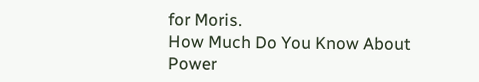for Moris.
How Much Do You Know About Power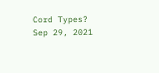Cord Types?
Sep 29, 2021